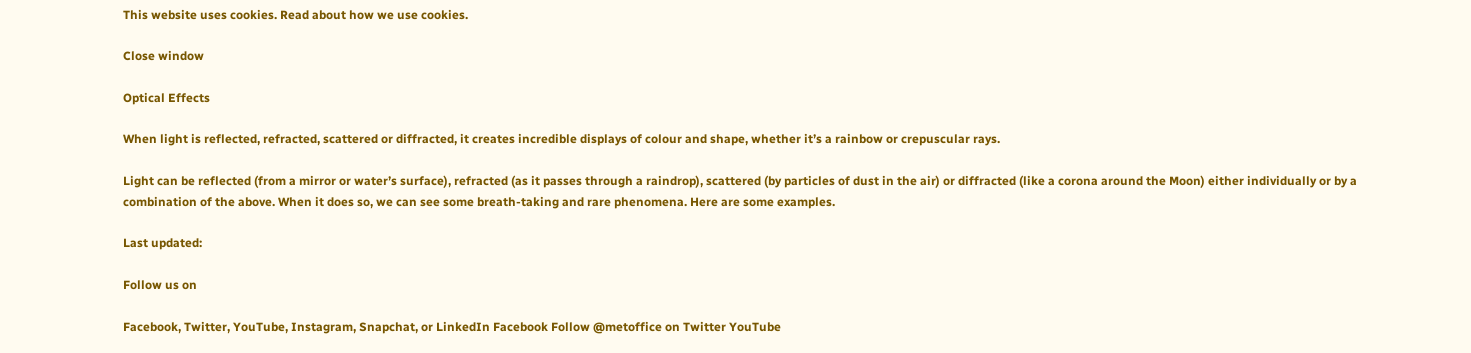This website uses cookies. Read about how we use cookies.

Close window

Optical Effects

When light is reflected, refracted, scattered or diffracted, it creates incredible displays of colour and shape, whether it’s a rainbow or crepuscular rays.

Light can be reflected (from a mirror or water’s surface), refracted (as it passes through a raindrop), scattered (by particles of dust in the air) or diffracted (like a corona around the Moon) either individually or by a combination of the above. When it does so, we can see some breath-taking and rare phenomena. Here are some examples.

Last updated:

Follow us on

Facebook, Twitter, YouTube, Instagram, Snapchat, or LinkedIn Facebook Follow @metoffice on Twitter YouTube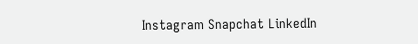Instagram Snapchat LinkedIn